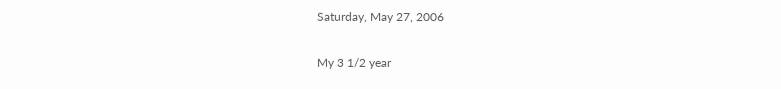Saturday, May 27, 2006


My 3 1/2 year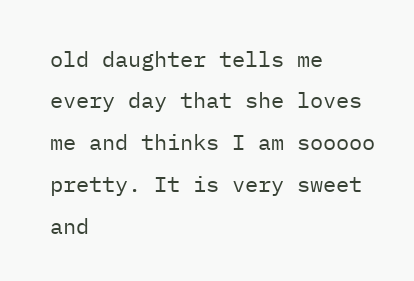old daughter tells me every day that she loves me and thinks I am sooooo pretty. It is very sweet and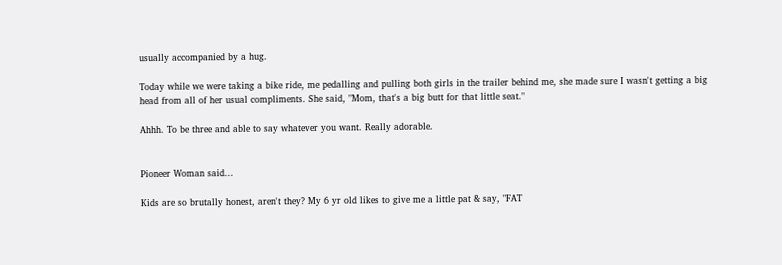usually accompanied by a hug.

Today while we were taking a bike ride, me pedalling and pulling both girls in the trailer behind me, she made sure I wasn't getting a big head from all of her usual compliments. She said, "Mom, that's a big butt for that little seat."

Ahhh. To be three and able to say whatever you want. Really adorable.


Pioneer Woman said...

Kids are so brutally honest, aren't they? My 6 yr old likes to give me a little pat & say, "FAT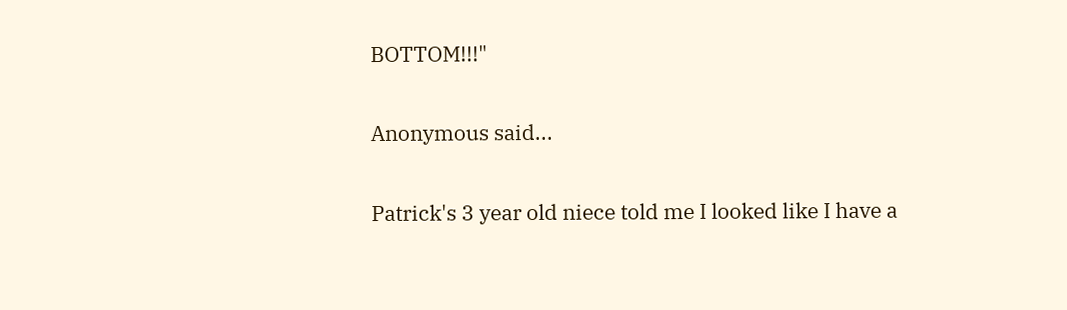BOTTOM!!!"

Anonymous said...

Patrick's 3 year old niece told me I looked like I have a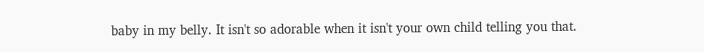baby in my belly. It isn't so adorable when it isn't your own child telling you that.